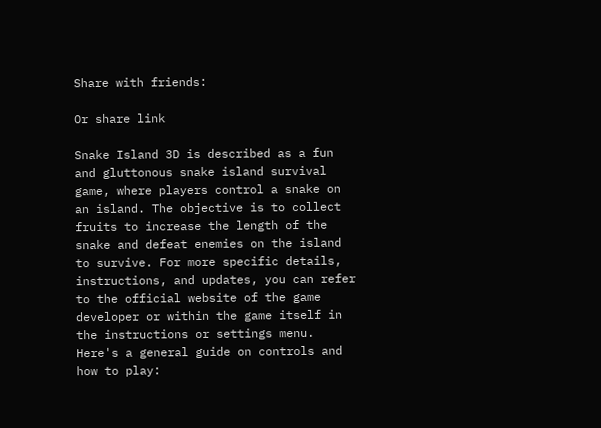Share with friends:

Or share link

Snake Island 3D is described as a fun and gluttonous snake island survival game, where players control a snake on an island. The objective is to collect fruits to increase the length of the snake and defeat enemies on the island to survive. For more specific details, instructions, and updates, you can refer to the official website of the game developer or within the game itself in the instructions or settings menu. Here's a general guide on controls and how to play: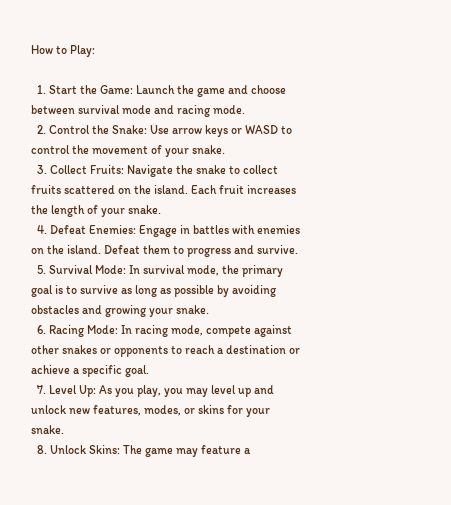How to Play:

  1. Start the Game: Launch the game and choose between survival mode and racing mode.
  2. Control the Snake: Use arrow keys or WASD to control the movement of your snake.
  3. Collect Fruits: Navigate the snake to collect fruits scattered on the island. Each fruit increases the length of your snake.
  4. Defeat Enemies: Engage in battles with enemies on the island. Defeat them to progress and survive.
  5. Survival Mode: In survival mode, the primary goal is to survive as long as possible by avoiding obstacles and growing your snake.
  6. Racing Mode: In racing mode, compete against other snakes or opponents to reach a destination or achieve a specific goal.
  7. Level Up: As you play, you may level up and unlock new features, modes, or skins for your snake.
  8. Unlock Skins: The game may feature a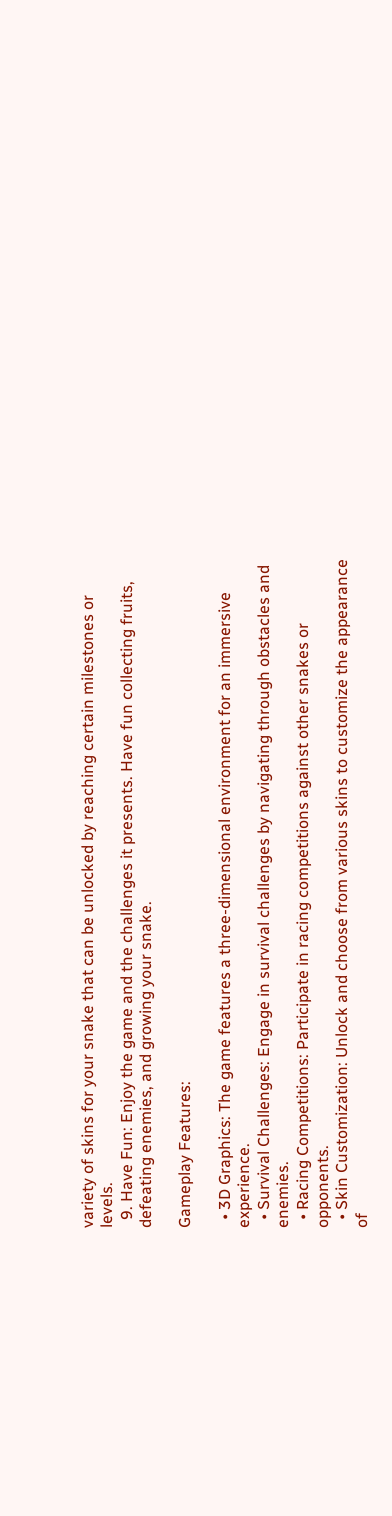variety of skins for your snake that can be unlocked by reaching certain milestones or levels.
  9. Have Fun: Enjoy the game and the challenges it presents. Have fun collecting fruits, defeating enemies, and growing your snake.

Gameplay Features:

  • 3D Graphics: The game features a three-dimensional environment for an immersive experience.
  • Survival Challenges: Engage in survival challenges by navigating through obstacles and enemies.
  • Racing Competitions: Participate in racing competitions against other snakes or opponents.
  • Skin Customization: Unlock and choose from various skins to customize the appearance of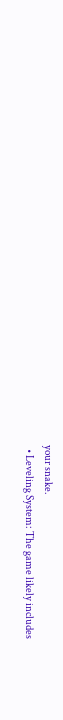your snake.
  • Leveling System: The game likely includes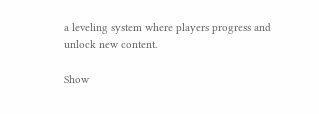a leveling system where players progress and unlock new content.

Show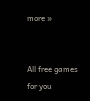more »


All free games for you